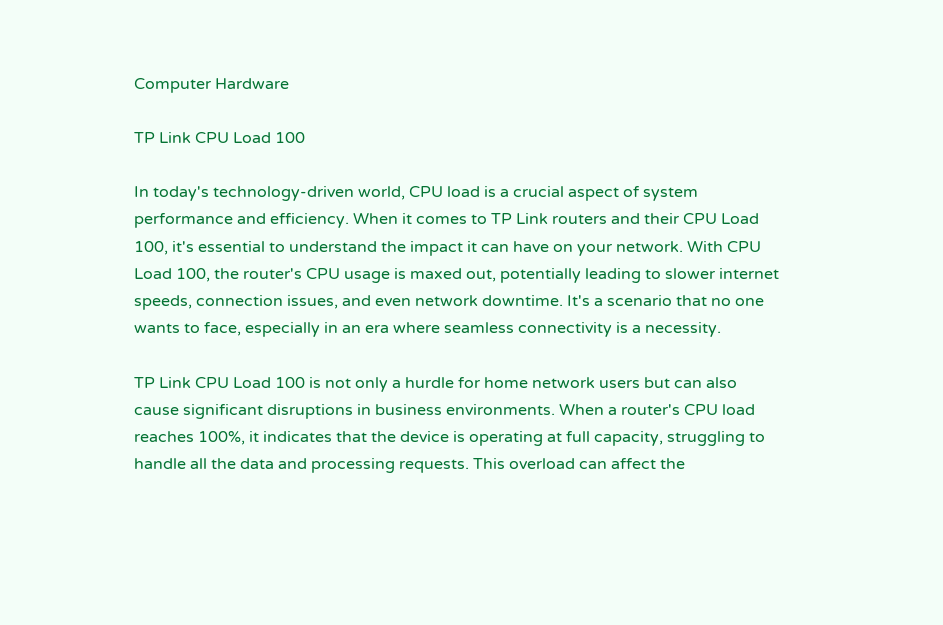Computer Hardware

TP Link CPU Load 100

In today's technology-driven world, CPU load is a crucial aspect of system performance and efficiency. When it comes to TP Link routers and their CPU Load 100, it's essential to understand the impact it can have on your network. With CPU Load 100, the router's CPU usage is maxed out, potentially leading to slower internet speeds, connection issues, and even network downtime. It's a scenario that no one wants to face, especially in an era where seamless connectivity is a necessity.

TP Link CPU Load 100 is not only a hurdle for home network users but can also cause significant disruptions in business environments. When a router's CPU load reaches 100%, it indicates that the device is operating at full capacity, struggling to handle all the data and processing requests. This overload can affect the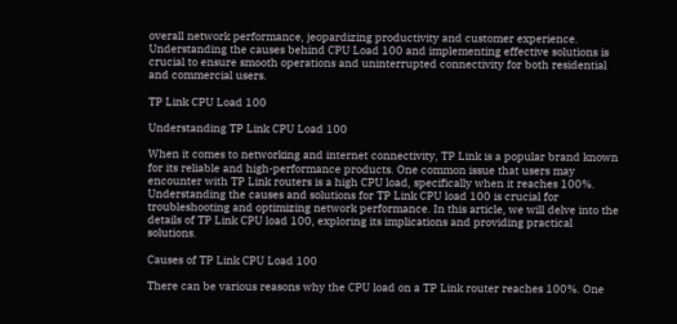overall network performance, jeopardizing productivity and customer experience. Understanding the causes behind CPU Load 100 and implementing effective solutions is crucial to ensure smooth operations and uninterrupted connectivity for both residential and commercial users.

TP Link CPU Load 100

Understanding TP Link CPU Load 100

When it comes to networking and internet connectivity, TP Link is a popular brand known for its reliable and high-performance products. One common issue that users may encounter with TP Link routers is a high CPU load, specifically when it reaches 100%. Understanding the causes and solutions for TP Link CPU load 100 is crucial for troubleshooting and optimizing network performance. In this article, we will delve into the details of TP Link CPU load 100, exploring its implications and providing practical solutions.

Causes of TP Link CPU Load 100

There can be various reasons why the CPU load on a TP Link router reaches 100%. One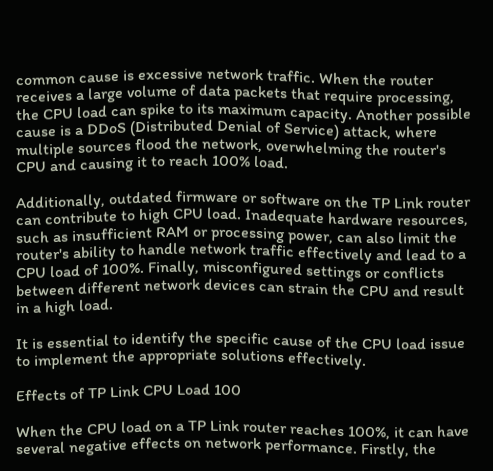common cause is excessive network traffic. When the router receives a large volume of data packets that require processing, the CPU load can spike to its maximum capacity. Another possible cause is a DDoS (Distributed Denial of Service) attack, where multiple sources flood the network, overwhelming the router's CPU and causing it to reach 100% load.

Additionally, outdated firmware or software on the TP Link router can contribute to high CPU load. Inadequate hardware resources, such as insufficient RAM or processing power, can also limit the router's ability to handle network traffic effectively and lead to a CPU load of 100%. Finally, misconfigured settings or conflicts between different network devices can strain the CPU and result in a high load.

It is essential to identify the specific cause of the CPU load issue to implement the appropriate solutions effectively.

Effects of TP Link CPU Load 100

When the CPU load on a TP Link router reaches 100%, it can have several negative effects on network performance. Firstly, the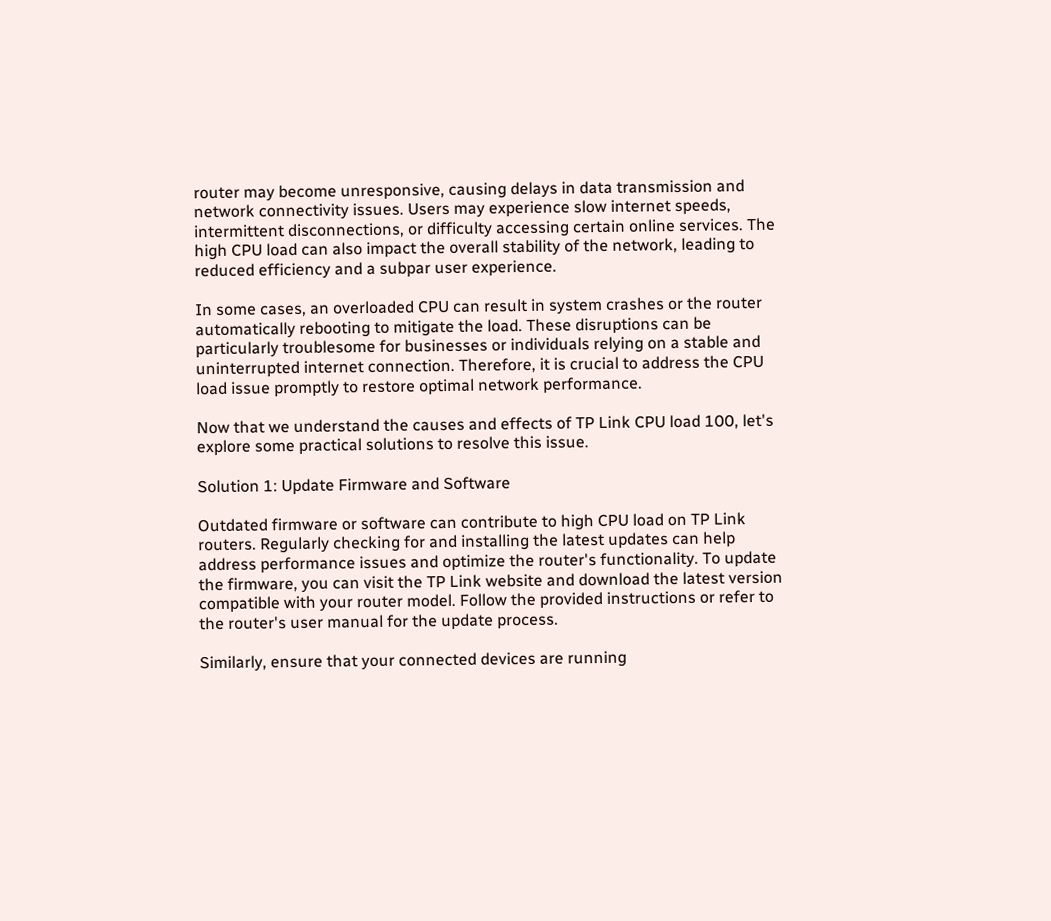router may become unresponsive, causing delays in data transmission and network connectivity issues. Users may experience slow internet speeds, intermittent disconnections, or difficulty accessing certain online services. The high CPU load can also impact the overall stability of the network, leading to reduced efficiency and a subpar user experience.

In some cases, an overloaded CPU can result in system crashes or the router automatically rebooting to mitigate the load. These disruptions can be particularly troublesome for businesses or individuals relying on a stable and uninterrupted internet connection. Therefore, it is crucial to address the CPU load issue promptly to restore optimal network performance.

Now that we understand the causes and effects of TP Link CPU load 100, let's explore some practical solutions to resolve this issue.

Solution 1: Update Firmware and Software

Outdated firmware or software can contribute to high CPU load on TP Link routers. Regularly checking for and installing the latest updates can help address performance issues and optimize the router's functionality. To update the firmware, you can visit the TP Link website and download the latest version compatible with your router model. Follow the provided instructions or refer to the router's user manual for the update process.

Similarly, ensure that your connected devices are running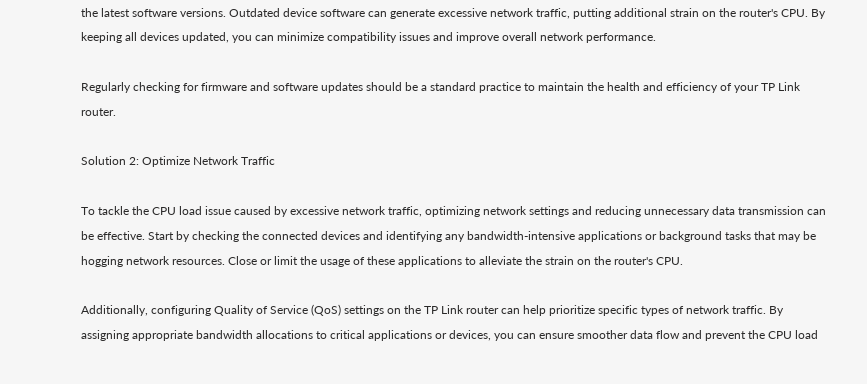the latest software versions. Outdated device software can generate excessive network traffic, putting additional strain on the router's CPU. By keeping all devices updated, you can minimize compatibility issues and improve overall network performance.

Regularly checking for firmware and software updates should be a standard practice to maintain the health and efficiency of your TP Link router.

Solution 2: Optimize Network Traffic

To tackle the CPU load issue caused by excessive network traffic, optimizing network settings and reducing unnecessary data transmission can be effective. Start by checking the connected devices and identifying any bandwidth-intensive applications or background tasks that may be hogging network resources. Close or limit the usage of these applications to alleviate the strain on the router's CPU.

Additionally, configuring Quality of Service (QoS) settings on the TP Link router can help prioritize specific types of network traffic. By assigning appropriate bandwidth allocations to critical applications or devices, you can ensure smoother data flow and prevent the CPU load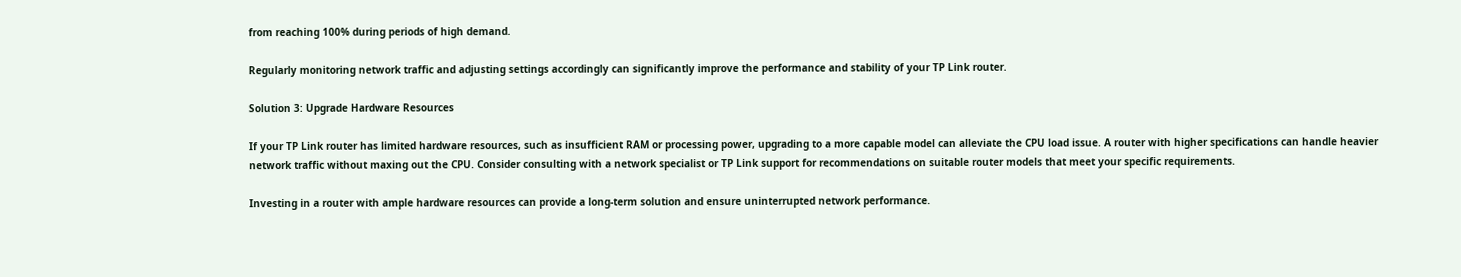from reaching 100% during periods of high demand.

Regularly monitoring network traffic and adjusting settings accordingly can significantly improve the performance and stability of your TP Link router.

Solution 3: Upgrade Hardware Resources

If your TP Link router has limited hardware resources, such as insufficient RAM or processing power, upgrading to a more capable model can alleviate the CPU load issue. A router with higher specifications can handle heavier network traffic without maxing out the CPU. Consider consulting with a network specialist or TP Link support for recommendations on suitable router models that meet your specific requirements.

Investing in a router with ample hardware resources can provide a long-term solution and ensure uninterrupted network performance.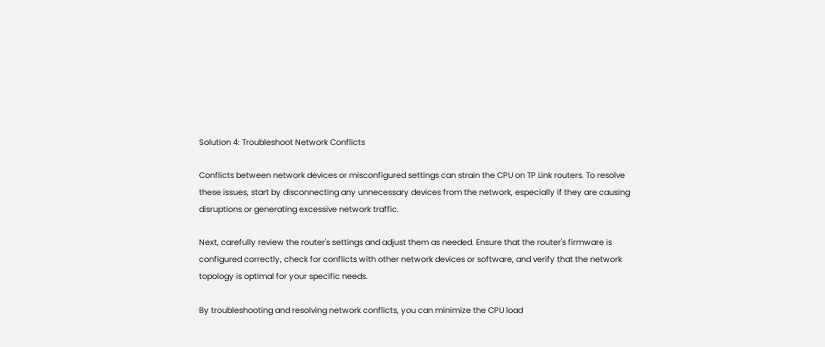Solution 4: Troubleshoot Network Conflicts

Conflicts between network devices or misconfigured settings can strain the CPU on TP Link routers. To resolve these issues, start by disconnecting any unnecessary devices from the network, especially if they are causing disruptions or generating excessive network traffic.

Next, carefully review the router's settings and adjust them as needed. Ensure that the router's firmware is configured correctly, check for conflicts with other network devices or software, and verify that the network topology is optimal for your specific needs.

By troubleshooting and resolving network conflicts, you can minimize the CPU load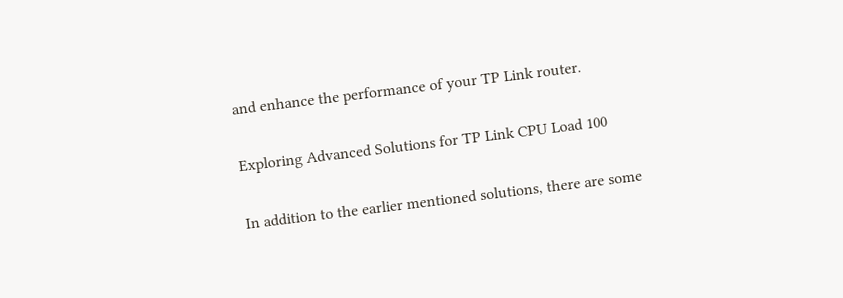and enhance the performance of your TP Link router.

Exploring Advanced Solutions for TP Link CPU Load 100

In addition to the earlier mentioned solutions, there are some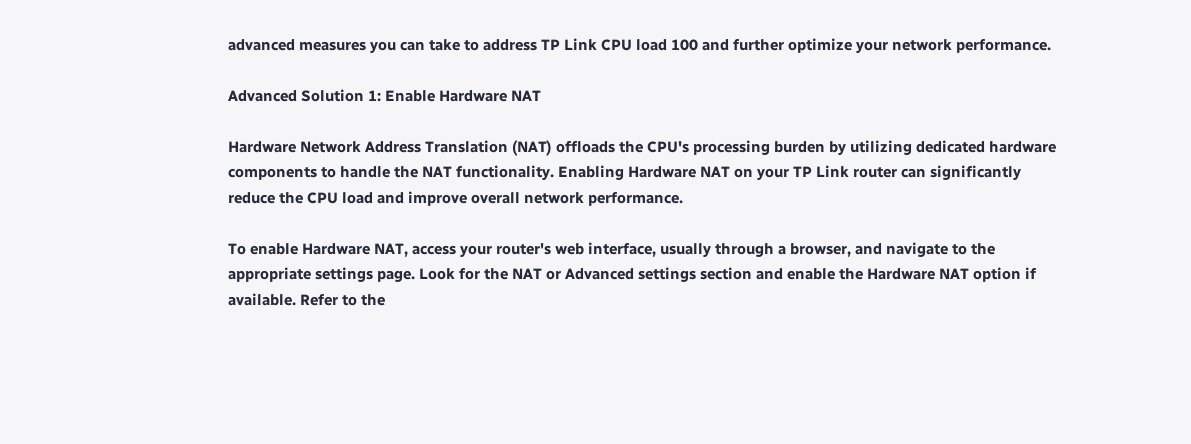advanced measures you can take to address TP Link CPU load 100 and further optimize your network performance.

Advanced Solution 1: Enable Hardware NAT

Hardware Network Address Translation (NAT) offloads the CPU's processing burden by utilizing dedicated hardware components to handle the NAT functionality. Enabling Hardware NAT on your TP Link router can significantly reduce the CPU load and improve overall network performance.

To enable Hardware NAT, access your router's web interface, usually through a browser, and navigate to the appropriate settings page. Look for the NAT or Advanced settings section and enable the Hardware NAT option if available. Refer to the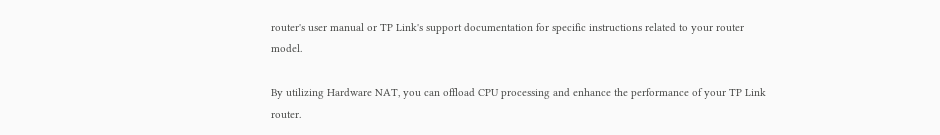router's user manual or TP Link's support documentation for specific instructions related to your router model.

By utilizing Hardware NAT, you can offload CPU processing and enhance the performance of your TP Link router.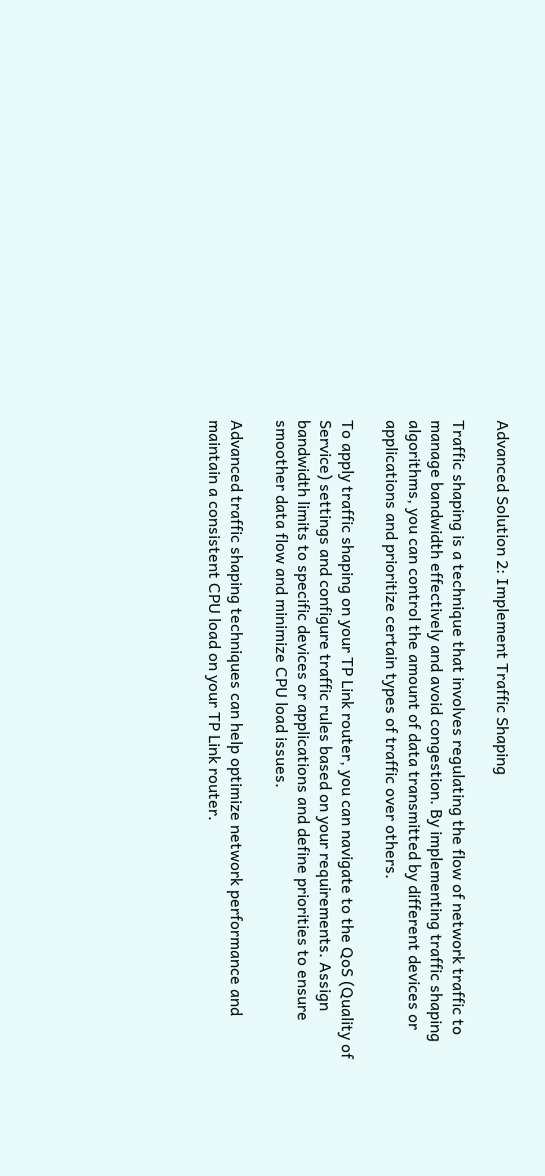Advanced Solution 2: Implement Traffic Shaping

Traffic shaping is a technique that involves regulating the flow of network traffic to manage bandwidth effectively and avoid congestion. By implementing traffic shaping algorithms, you can control the amount of data transmitted by different devices or applications and prioritize certain types of traffic over others.

To apply traffic shaping on your TP Link router, you can navigate to the QoS (Quality of Service) settings and configure traffic rules based on your requirements. Assign bandwidth limits to specific devices or applications and define priorities to ensure smoother data flow and minimize CPU load issues.

Advanced traffic shaping techniques can help optimize network performance and maintain a consistent CPU load on your TP Link router.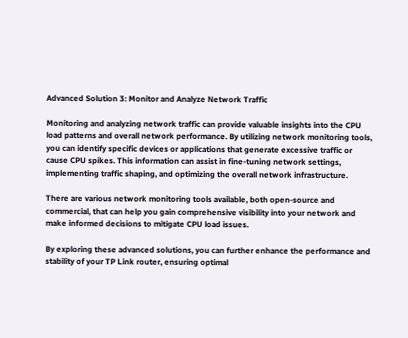Advanced Solution 3: Monitor and Analyze Network Traffic

Monitoring and analyzing network traffic can provide valuable insights into the CPU load patterns and overall network performance. By utilizing network monitoring tools, you can identify specific devices or applications that generate excessive traffic or cause CPU spikes. This information can assist in fine-tuning network settings, implementing traffic shaping, and optimizing the overall network infrastructure.

There are various network monitoring tools available, both open-source and commercial, that can help you gain comprehensive visibility into your network and make informed decisions to mitigate CPU load issues.

By exploring these advanced solutions, you can further enhance the performance and stability of your TP Link router, ensuring optimal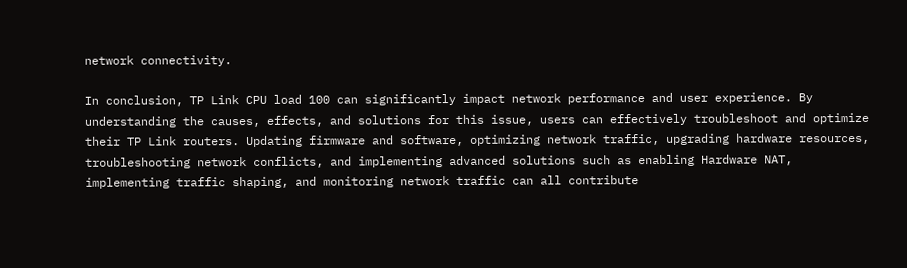network connectivity.

In conclusion, TP Link CPU load 100 can significantly impact network performance and user experience. By understanding the causes, effects, and solutions for this issue, users can effectively troubleshoot and optimize their TP Link routers. Updating firmware and software, optimizing network traffic, upgrading hardware resources, troubleshooting network conflicts, and implementing advanced solutions such as enabling Hardware NAT, implementing traffic shaping, and monitoring network traffic can all contribute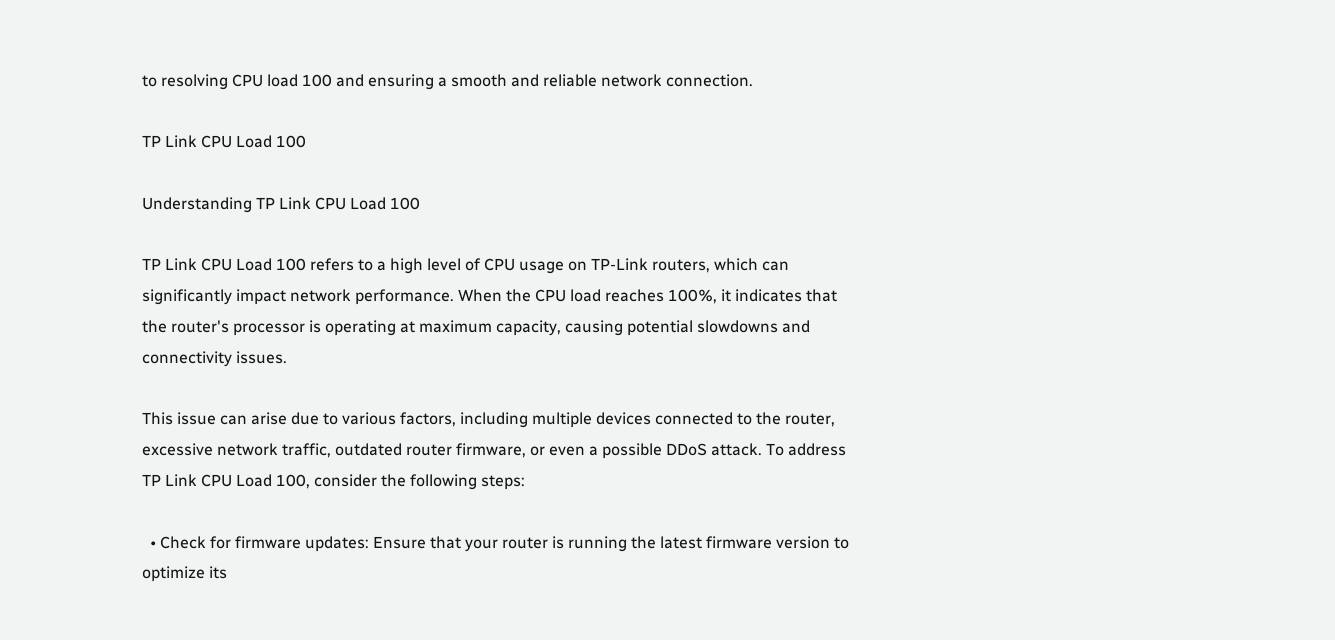to resolving CPU load 100 and ensuring a smooth and reliable network connection.

TP Link CPU Load 100

Understanding TP Link CPU Load 100

TP Link CPU Load 100 refers to a high level of CPU usage on TP-Link routers, which can significantly impact network performance. When the CPU load reaches 100%, it indicates that the router's processor is operating at maximum capacity, causing potential slowdowns and connectivity issues.

This issue can arise due to various factors, including multiple devices connected to the router, excessive network traffic, outdated router firmware, or even a possible DDoS attack. To address TP Link CPU Load 100, consider the following steps:

  • Check for firmware updates: Ensure that your router is running the latest firmware version to optimize its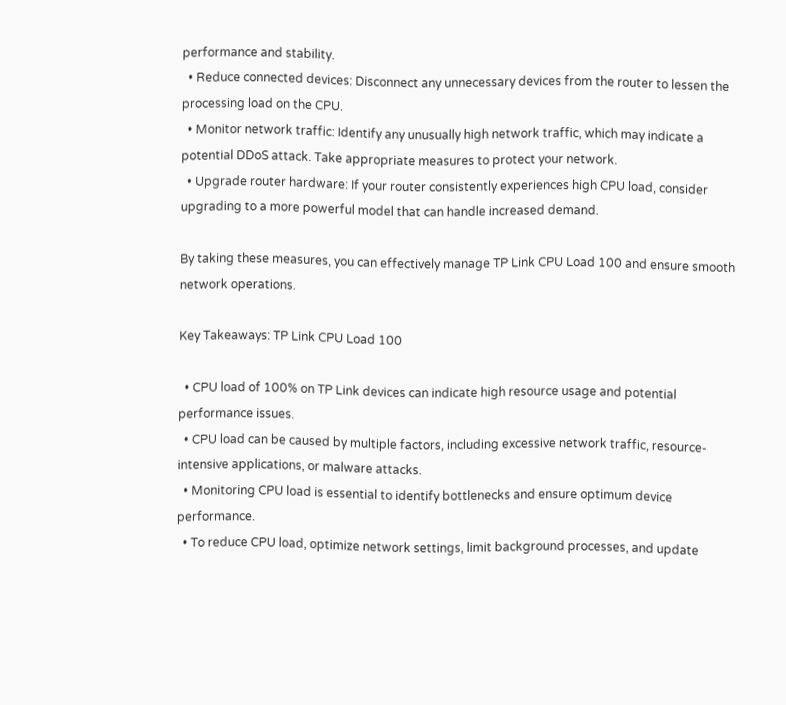performance and stability.
  • Reduce connected devices: Disconnect any unnecessary devices from the router to lessen the processing load on the CPU.
  • Monitor network traffic: Identify any unusually high network traffic, which may indicate a potential DDoS attack. Take appropriate measures to protect your network.
  • Upgrade router hardware: If your router consistently experiences high CPU load, consider upgrading to a more powerful model that can handle increased demand.

By taking these measures, you can effectively manage TP Link CPU Load 100 and ensure smooth network operations.

Key Takeaways: TP Link CPU Load 100

  • CPU load of 100% on TP Link devices can indicate high resource usage and potential performance issues.
  • CPU load can be caused by multiple factors, including excessive network traffic, resource-intensive applications, or malware attacks.
  • Monitoring CPU load is essential to identify bottlenecks and ensure optimum device performance.
  • To reduce CPU load, optimize network settings, limit background processes, and update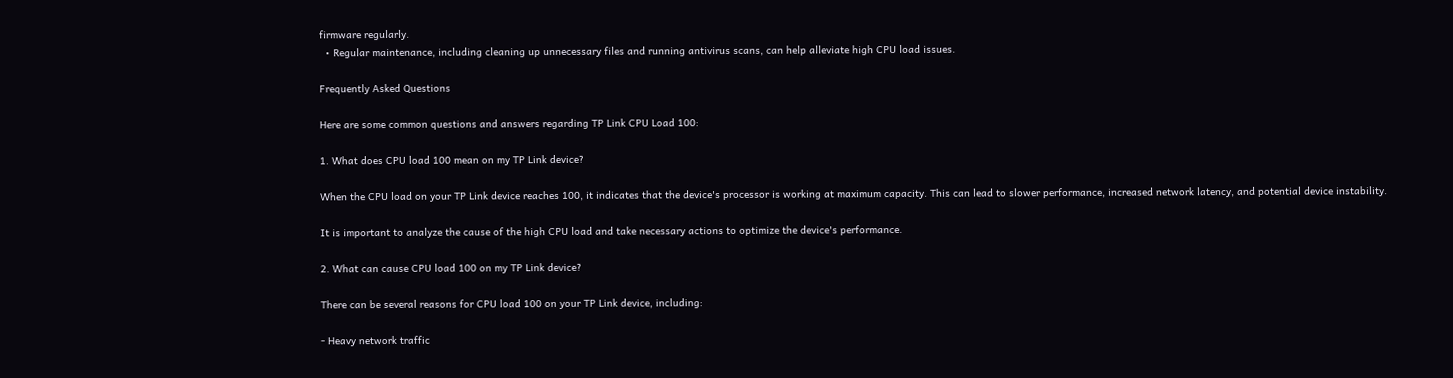firmware regularly.
  • Regular maintenance, including cleaning up unnecessary files and running antivirus scans, can help alleviate high CPU load issues.

Frequently Asked Questions

Here are some common questions and answers regarding TP Link CPU Load 100:

1. What does CPU load 100 mean on my TP Link device?

When the CPU load on your TP Link device reaches 100, it indicates that the device's processor is working at maximum capacity. This can lead to slower performance, increased network latency, and potential device instability.

It is important to analyze the cause of the high CPU load and take necessary actions to optimize the device's performance.

2. What can cause CPU load 100 on my TP Link device?

There can be several reasons for CPU load 100 on your TP Link device, including:

- Heavy network traffic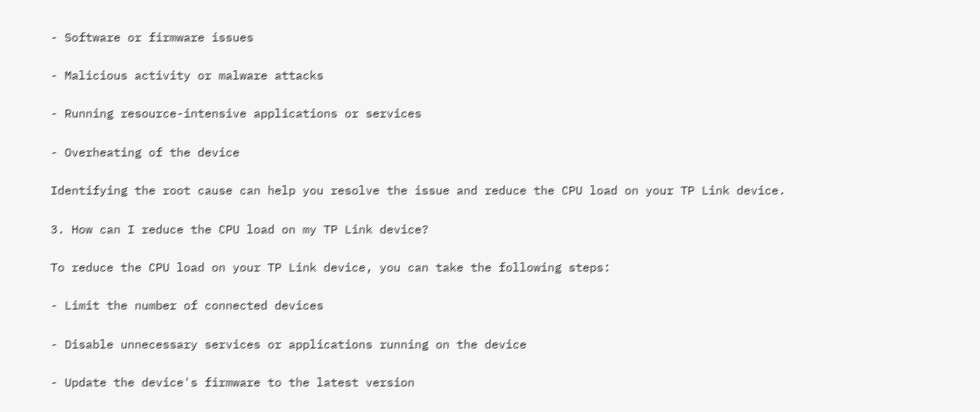- Software or firmware issues

- Malicious activity or malware attacks

- Running resource-intensive applications or services

- Overheating of the device

Identifying the root cause can help you resolve the issue and reduce the CPU load on your TP Link device.

3. How can I reduce the CPU load on my TP Link device?

To reduce the CPU load on your TP Link device, you can take the following steps:

- Limit the number of connected devices

- Disable unnecessary services or applications running on the device

- Update the device's firmware to the latest version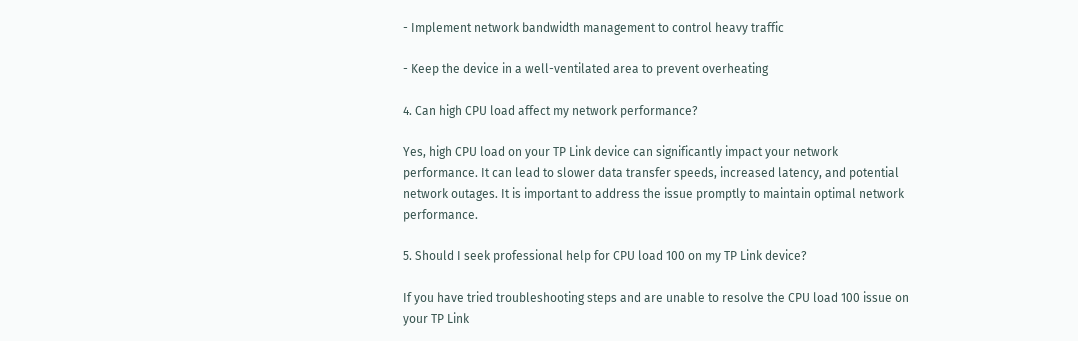- Implement network bandwidth management to control heavy traffic

- Keep the device in a well-ventilated area to prevent overheating

4. Can high CPU load affect my network performance?

Yes, high CPU load on your TP Link device can significantly impact your network performance. It can lead to slower data transfer speeds, increased latency, and potential network outages. It is important to address the issue promptly to maintain optimal network performance.

5. Should I seek professional help for CPU load 100 on my TP Link device?

If you have tried troubleshooting steps and are unable to resolve the CPU load 100 issue on your TP Link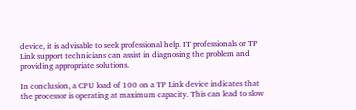device, it is advisable to seek professional help. IT professionals or TP Link support technicians can assist in diagnosing the problem and providing appropriate solutions.

In conclusion, a CPU load of 100 on a TP Link device indicates that the processor is operating at maximum capacity. This can lead to slow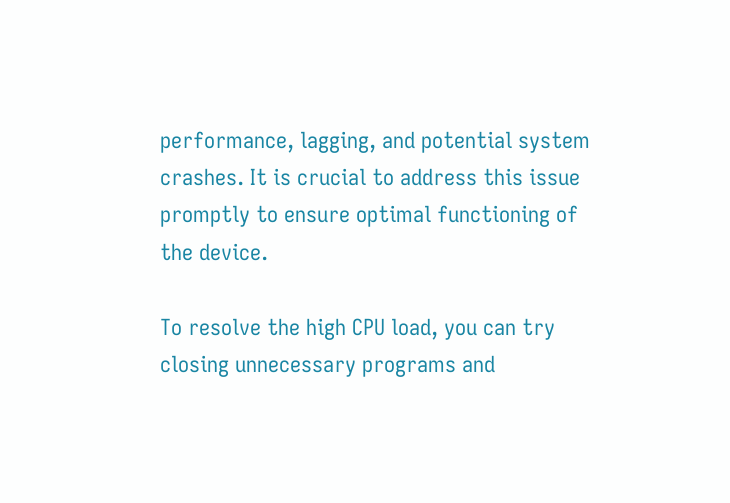performance, lagging, and potential system crashes. It is crucial to address this issue promptly to ensure optimal functioning of the device.

To resolve the high CPU load, you can try closing unnecessary programs and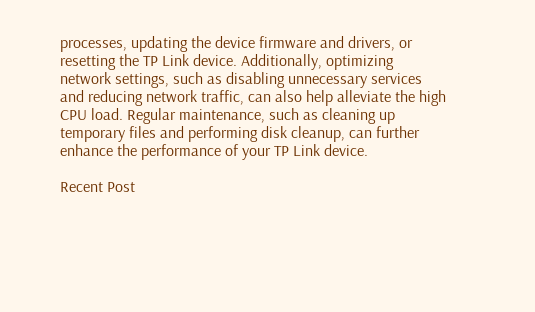processes, updating the device firmware and drivers, or resetting the TP Link device. Additionally, optimizing network settings, such as disabling unnecessary services and reducing network traffic, can also help alleviate the high CPU load. Regular maintenance, such as cleaning up temporary files and performing disk cleanup, can further enhance the performance of your TP Link device.

Recent Post